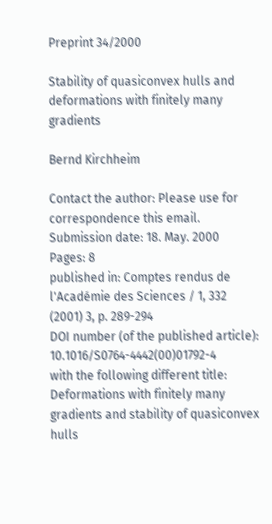Preprint 34/2000

Stability of quasiconvex hulls and deformations with finitely many gradients

Bernd Kirchheim

Contact the author: Please use for correspondence this email.
Submission date: 18. May. 2000
Pages: 8
published in: Comptes rendus de l'Académie des Sciences / 1, 332 (2001) 3, p. 289-294
DOI number (of the published article): 10.1016/S0764-4442(00)01792-4
with the following different title: Deformations with finitely many gradients and stability of quasiconvex hulls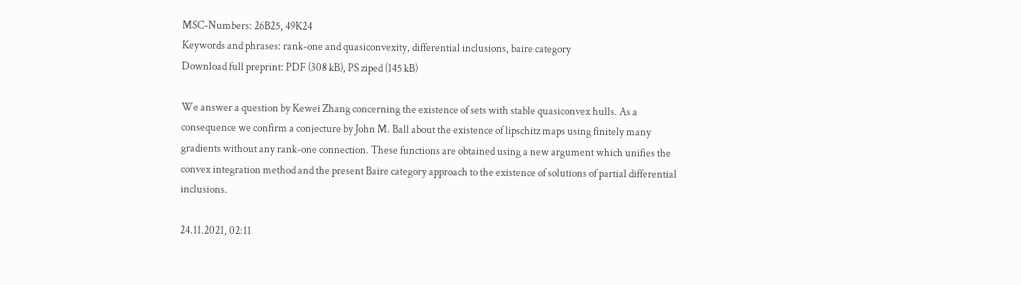MSC-Numbers: 26B25, 49K24
Keywords and phrases: rank-one and quasiconvexity, differential inclusions, baire category
Download full preprint: PDF (308 kB), PS ziped (145 kB)

We answer a question by Kewei Zhang concerning the existence of sets with stable quasiconvex hulls. As a consequence we confirm a conjecture by John M. Ball about the existence of lipschitz maps using finitely many gradients without any rank-one connection. These functions are obtained using a new argument which unifies the convex integration method and the present Baire category approach to the existence of solutions of partial differential inclusions.

24.11.2021, 02:11